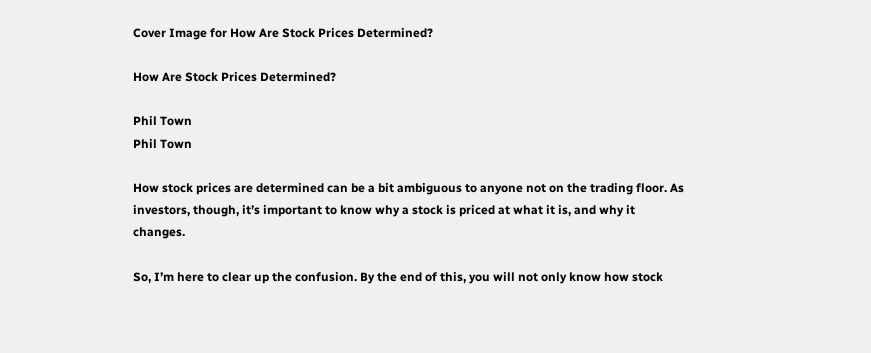Cover Image for How Are Stock Prices Determined?

How Are Stock Prices Determined?

Phil Town
Phil Town

How stock prices are determined can be a bit ambiguous to anyone not on the trading floor. As investors, though, it’s important to know why a stock is priced at what it is, and why it changes.

So, I’m here to clear up the confusion. By the end of this, you will not only know how stock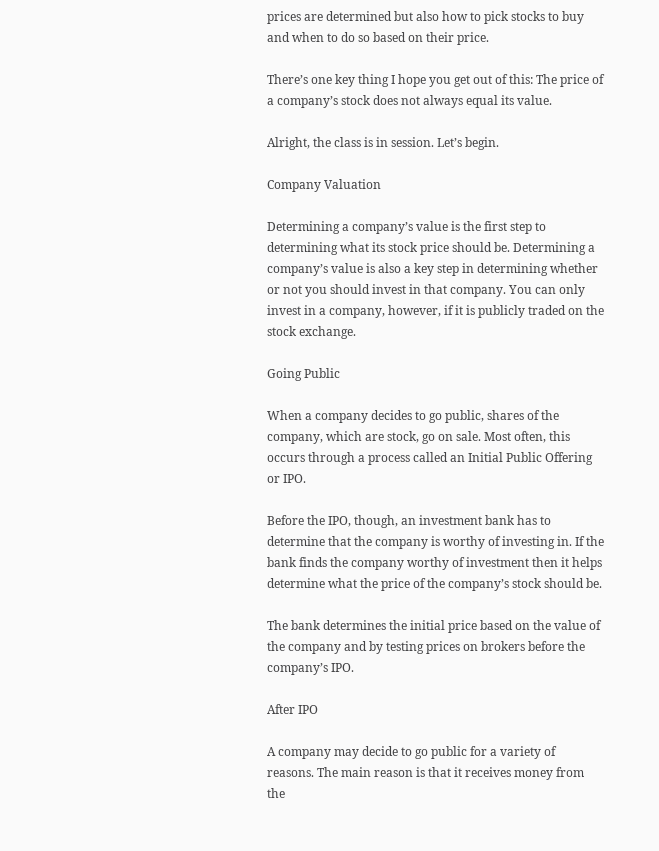prices are determined but also how to pick stocks to buy and when to do so based on their price.

There’s one key thing I hope you get out of this: The price of a company’s stock does not always equal its value.

Alright, the class is in session. Let’s begin.

Company Valuation

Determining a company’s value is the first step to determining what its stock price should be. Determining a company’s value is also a key step in determining whether or not you should invest in that company. You can only invest in a company, however, if it is publicly traded on the stock exchange.

Going Public

When a company decides to go public, shares of the company, which are stock, go on sale. Most often, this occurs through a process called an Initial Public Offering or IPO.

Before the IPO, though, an investment bank has to determine that the company is worthy of investing in. If the bank finds the company worthy of investment then it helps determine what the price of the company’s stock should be.

The bank determines the initial price based on the value of the company and by testing prices on brokers before the company’s IPO.

After IPO

A company may decide to go public for a variety of reasons. The main reason is that it receives money from the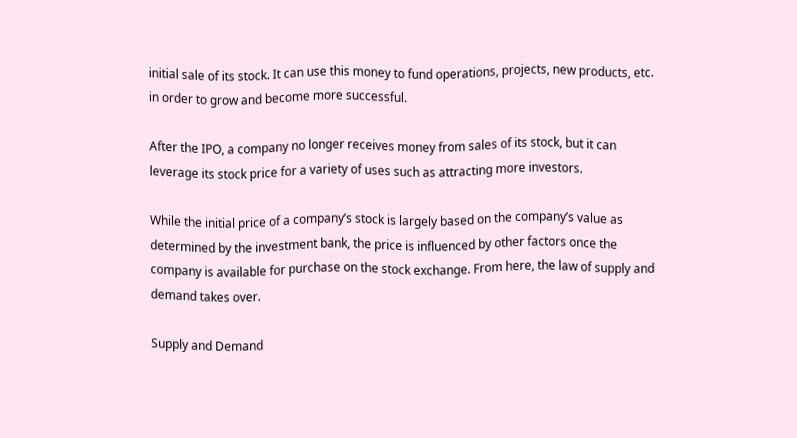initial sale of its stock. It can use this money to fund operations, projects, new products, etc. in order to grow and become more successful.

After the IPO, a company no longer receives money from sales of its stock, but it can leverage its stock price for a variety of uses such as attracting more investors.

While the initial price of a company’s stock is largely based on the company’s value as determined by the investment bank, the price is influenced by other factors once the company is available for purchase on the stock exchange. From here, the law of supply and demand takes over.

Supply and Demand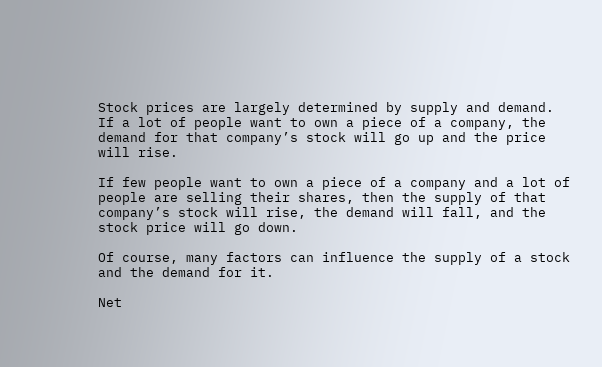Stock prices are largely determined by supply and demand. If a lot of people want to own a piece of a company, the demand for that company’s stock will go up and the price will rise.

If few people want to own a piece of a company and a lot of people are selling their shares, then the supply of that company’s stock will rise, the demand will fall, and the stock price will go down.

Of course, many factors can influence the supply of a stock and the demand for it.

Net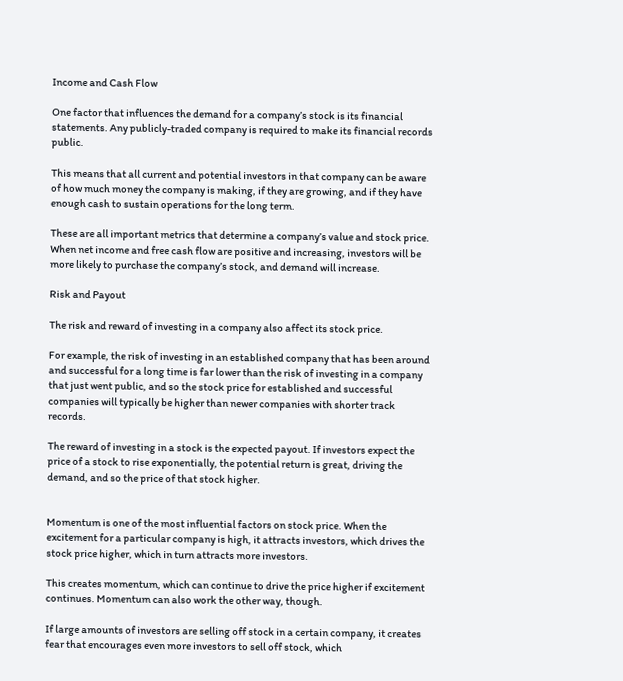Income and Cash Flow

One factor that influences the demand for a company’s stock is its financial statements. Any publicly-traded company is required to make its financial records public.

This means that all current and potential investors in that company can be aware of how much money the company is making, if they are growing, and if they have enough cash to sustain operations for the long term.

These are all important metrics that determine a company’s value and stock price. When net income and free cash flow are positive and increasing, investors will be more likely to purchase the company’s stock, and demand will increase.

Risk and Payout

The risk and reward of investing in a company also affect its stock price.

For example, the risk of investing in an established company that has been around and successful for a long time is far lower than the risk of investing in a company that just went public, and so the stock price for established and successful companies will typically be higher than newer companies with shorter track records.

The reward of investing in a stock is the expected payout. If investors expect the price of a stock to rise exponentially, the potential return is great, driving the demand, and so the price of that stock higher.


Momentum is one of the most influential factors on stock price. When the excitement for a particular company is high, it attracts investors, which drives the stock price higher, which in turn attracts more investors.

This creates momentum, which can continue to drive the price higher if excitement continues. Momentum can also work the other way, though.

If large amounts of investors are selling off stock in a certain company, it creates fear that encourages even more investors to sell off stock, which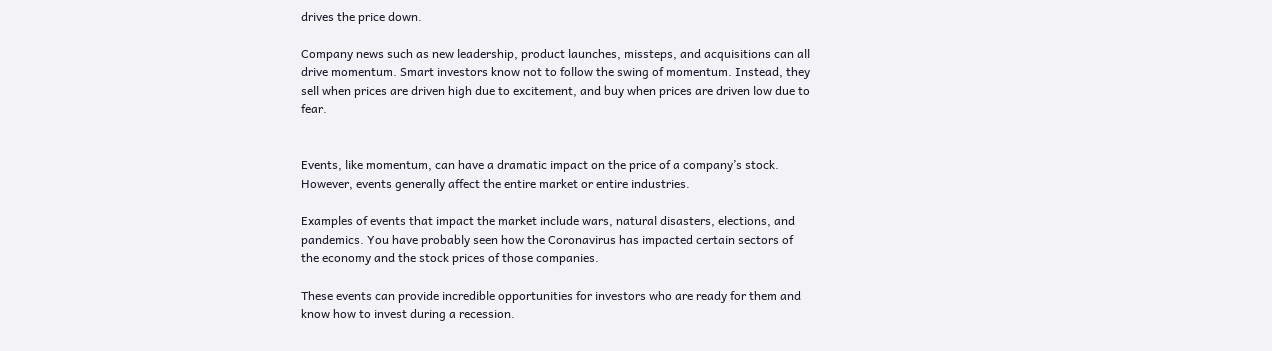drives the price down.

Company news such as new leadership, product launches, missteps, and acquisitions can all drive momentum. Smart investors know not to follow the swing of momentum. Instead, they sell when prices are driven high due to excitement, and buy when prices are driven low due to fear.


Events, like momentum, can have a dramatic impact on the price of a company’s stock. However, events generally affect the entire market or entire industries.

Examples of events that impact the market include wars, natural disasters, elections, and pandemics. You have probably seen how the Coronavirus has impacted certain sectors of the economy and the stock prices of those companies.

These events can provide incredible opportunities for investors who are ready for them and know how to invest during a recession.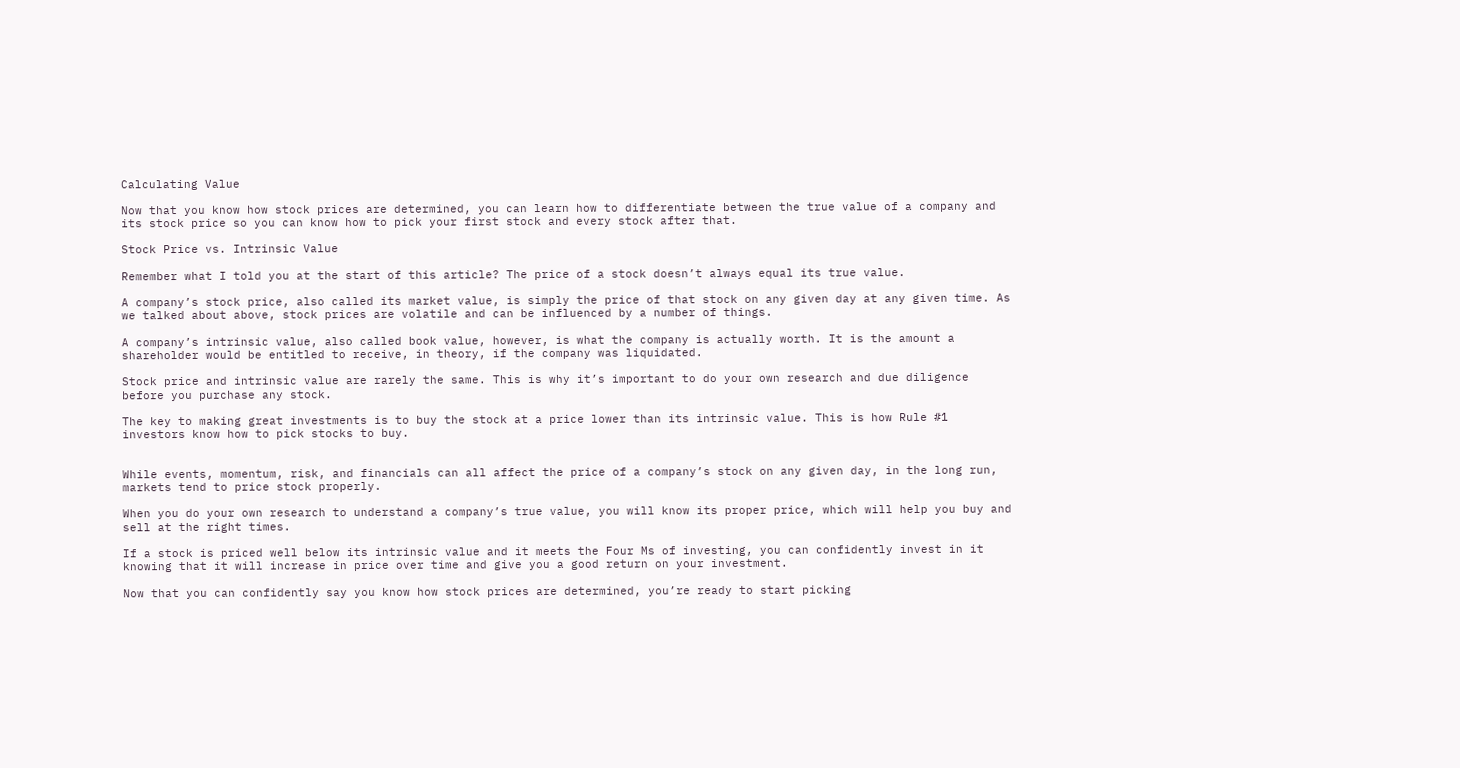Calculating Value

Now that you know how stock prices are determined, you can learn how to differentiate between the true value of a company and its stock price so you can know how to pick your first stock and every stock after that.

Stock Price vs. Intrinsic Value

Remember what I told you at the start of this article? The price of a stock doesn’t always equal its true value.

A company’s stock price, also called its market value, is simply the price of that stock on any given day at any given time. As we talked about above, stock prices are volatile and can be influenced by a number of things.

A company’s intrinsic value, also called book value, however, is what the company is actually worth. It is the amount a shareholder would be entitled to receive, in theory, if the company was liquidated.

Stock price and intrinsic value are rarely the same. This is why it’s important to do your own research and due diligence before you purchase any stock.

The key to making great investments is to buy the stock at a price lower than its intrinsic value. This is how Rule #1 investors know how to pick stocks to buy.


While events, momentum, risk, and financials can all affect the price of a company’s stock on any given day, in the long run, markets tend to price stock properly.

When you do your own research to understand a company’s true value, you will know its proper price, which will help you buy and sell at the right times.

If a stock is priced well below its intrinsic value and it meets the Four Ms of investing, you can confidently invest in it knowing that it will increase in price over time and give you a good return on your investment.

Now that you can confidently say you know how stock prices are determined, you’re ready to start picking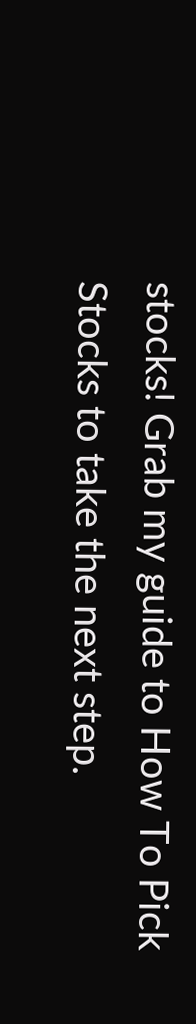stocks! Grab my guide to How To Pick Stocks to take the next step.